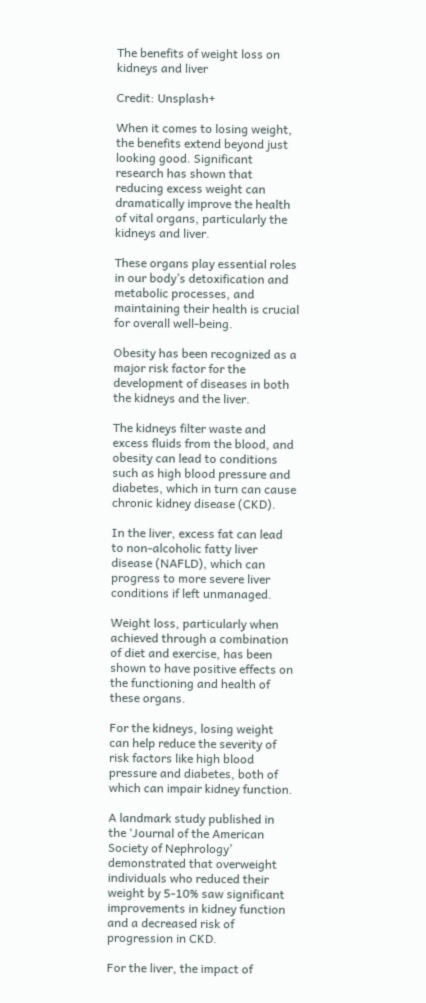The benefits of weight loss on kidneys and liver

Credit: Unsplash+

When it comes to losing weight, the benefits extend beyond just looking good. Significant research has shown that reducing excess weight can dramatically improve the health of vital organs, particularly the kidneys and liver.

These organs play essential roles in our body’s detoxification and metabolic processes, and maintaining their health is crucial for overall well-being.

Obesity has been recognized as a major risk factor for the development of diseases in both the kidneys and the liver.

The kidneys filter waste and excess fluids from the blood, and obesity can lead to conditions such as high blood pressure and diabetes, which in turn can cause chronic kidney disease (CKD).

In the liver, excess fat can lead to non-alcoholic fatty liver disease (NAFLD), which can progress to more severe liver conditions if left unmanaged.

Weight loss, particularly when achieved through a combination of diet and exercise, has been shown to have positive effects on the functioning and health of these organs.

For the kidneys, losing weight can help reduce the severity of risk factors like high blood pressure and diabetes, both of which can impair kidney function.

A landmark study published in the ‘Journal of the American Society of Nephrology’ demonstrated that overweight individuals who reduced their weight by 5-10% saw significant improvements in kidney function and a decreased risk of progression in CKD.

For the liver, the impact of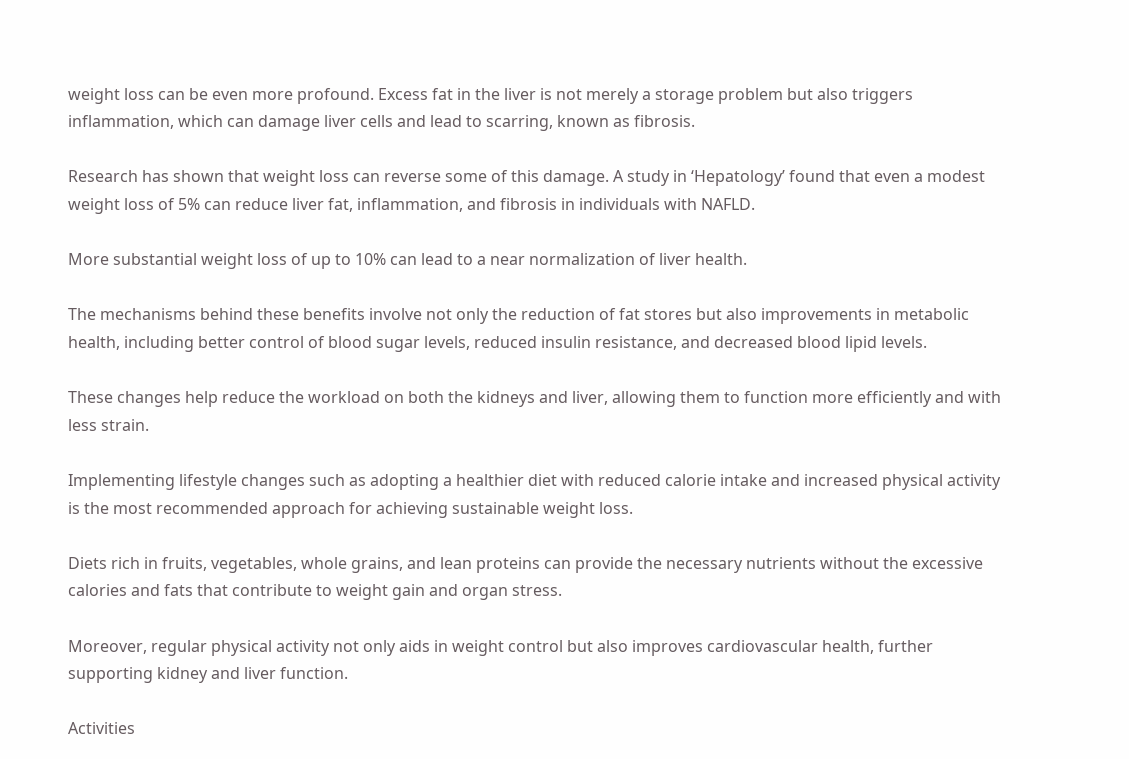weight loss can be even more profound. Excess fat in the liver is not merely a storage problem but also triggers inflammation, which can damage liver cells and lead to scarring, known as fibrosis.

Research has shown that weight loss can reverse some of this damage. A study in ‘Hepatology’ found that even a modest weight loss of 5% can reduce liver fat, inflammation, and fibrosis in individuals with NAFLD.

More substantial weight loss of up to 10% can lead to a near normalization of liver health.

The mechanisms behind these benefits involve not only the reduction of fat stores but also improvements in metabolic health, including better control of blood sugar levels, reduced insulin resistance, and decreased blood lipid levels.

These changes help reduce the workload on both the kidneys and liver, allowing them to function more efficiently and with less strain.

Implementing lifestyle changes such as adopting a healthier diet with reduced calorie intake and increased physical activity is the most recommended approach for achieving sustainable weight loss.

Diets rich in fruits, vegetables, whole grains, and lean proteins can provide the necessary nutrients without the excessive calories and fats that contribute to weight gain and organ stress.

Moreover, regular physical activity not only aids in weight control but also improves cardiovascular health, further supporting kidney and liver function.

Activities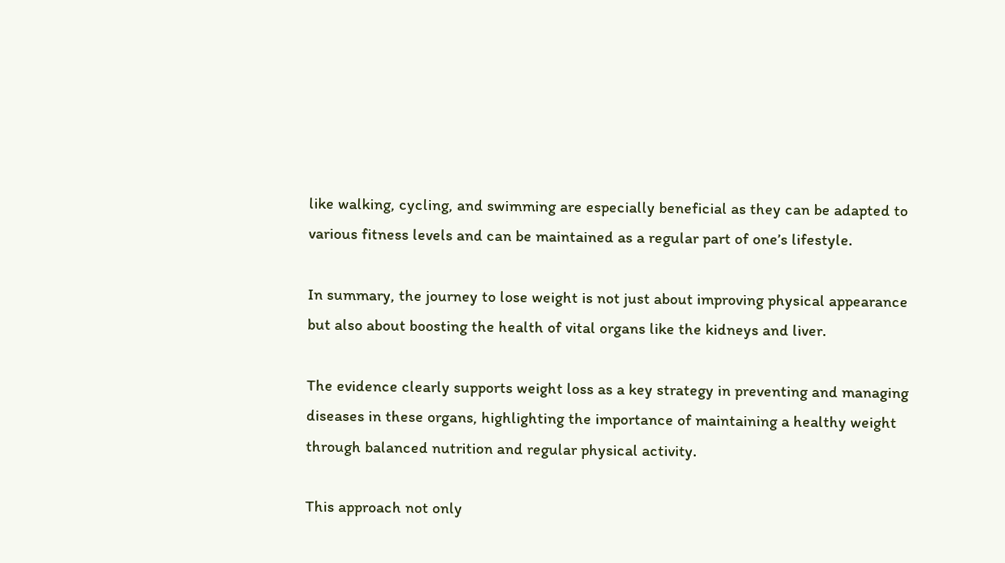like walking, cycling, and swimming are especially beneficial as they can be adapted to various fitness levels and can be maintained as a regular part of one’s lifestyle.

In summary, the journey to lose weight is not just about improving physical appearance but also about boosting the health of vital organs like the kidneys and liver.

The evidence clearly supports weight loss as a key strategy in preventing and managing diseases in these organs, highlighting the importance of maintaining a healthy weight through balanced nutrition and regular physical activity.

This approach not only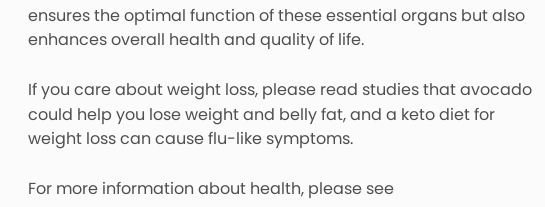ensures the optimal function of these essential organs but also enhances overall health and quality of life.

If you care about weight loss, please read studies that avocado could help you lose weight and belly fat, and a keto diet for weight loss can cause flu-like symptoms.

For more information about health, please see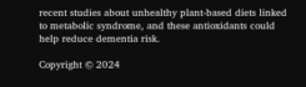recent studies about unhealthy plant-based diets linked to metabolic syndrome, and these antioxidants could help reduce dementia risk.

Copyright © 2024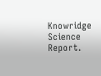Knowridge Science Report.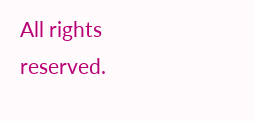All rights reserved.